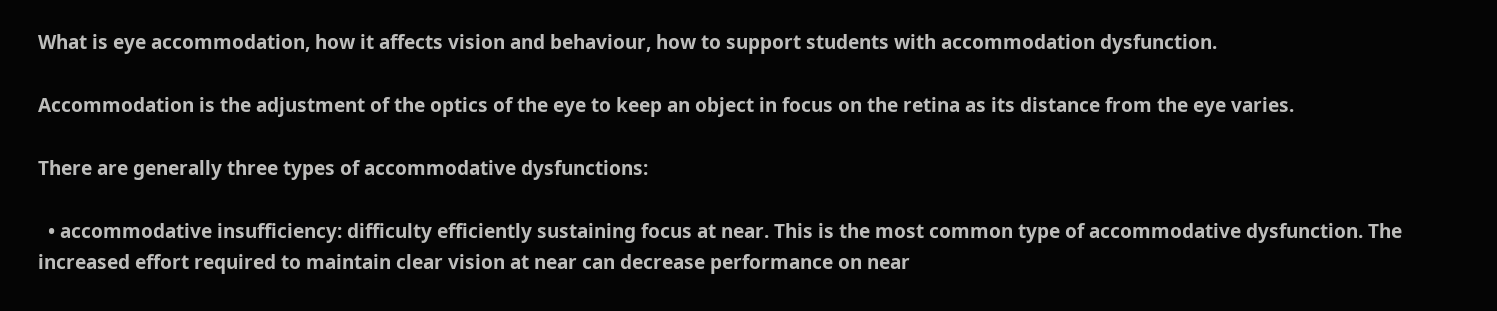What is eye accommodation, how it affects vision and behaviour, how to support students with accommodation dysfunction.

Accommodation is the adjustment of the optics of the eye to keep an object in focus on the retina as its distance from the eye varies.

There are generally three types of accommodative dysfunctions:

  • accommodative insufficiency: difficulty efficiently sustaining focus at near. This is the most common type of accommodative dysfunction. The increased effort required to maintain clear vision at near can decrease performance on near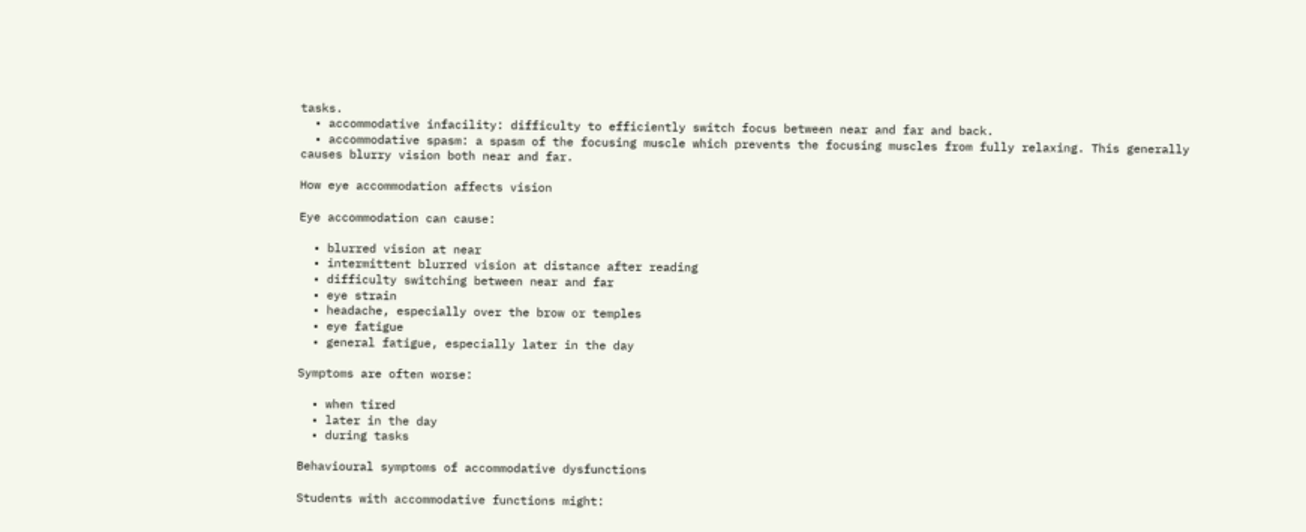tasks.
  • accommodative infacility: difficulty to efficiently switch focus between near and far and back.
  • accommodative spasm: a spasm of the focusing muscle which prevents the focusing muscles from fully relaxing. This generally causes blurry vision both near and far.

How eye accommodation affects vision

Eye accommodation can cause:

  • blurred vision at near
  • intermittent blurred vision at distance after reading
  • difficulty switching between near and far
  • eye strain
  • headache, especially over the brow or temples
  • eye fatigue
  • general fatigue, especially later in the day

Symptoms are often worse:

  • when tired
  • later in the day
  • during tasks

Behavioural symptoms of accommodative dysfunctions

Students with accommodative functions might: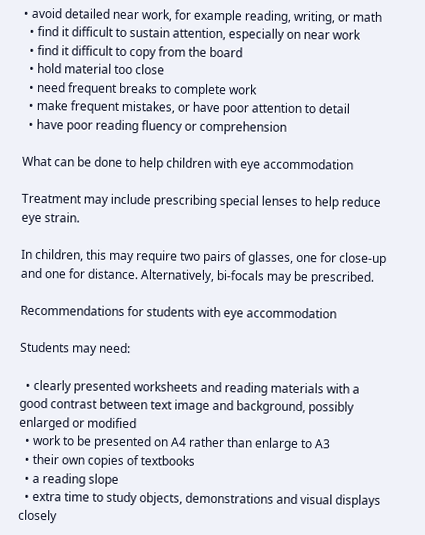• avoid detailed near work, for example reading, writing, or math
  • find it difficult to sustain attention, especially on near work
  • find it difficult to copy from the board
  • hold material too close
  • need frequent breaks to complete work
  • make frequent mistakes, or have poor attention to detail
  • have poor reading fluency or comprehension

What can be done to help children with eye accommodation

Treatment may include prescribing special lenses to help reduce eye strain.

In children, this may require two pairs of glasses, one for close-up and one for distance. Alternatively, bi-focals may be prescribed.

Recommendations for students with eye accommodation

Students may need:

  • clearly presented worksheets and reading materials with a good contrast between text image and background, possibly enlarged or modified
  • work to be presented on A4 rather than enlarge to A3
  • their own copies of textbooks
  • a reading slope
  • extra time to study objects, demonstrations and visual displays closely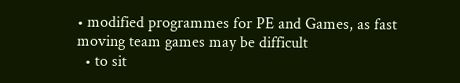• modified programmes for PE and Games, as fast moving team games may be difficult
  • to sit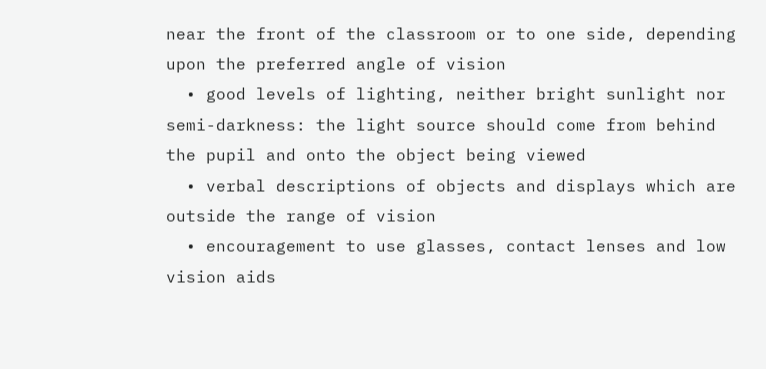near the front of the classroom or to one side, depending upon the preferred angle of vision
  • good levels of lighting, neither bright sunlight nor semi-darkness: the light source should come from behind the pupil and onto the object being viewed
  • verbal descriptions of objects and displays which are outside the range of vision
  • encouragement to use glasses, contact lenses and low vision aids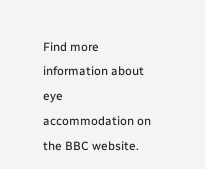Find more information about eye accommodation on the BBC website.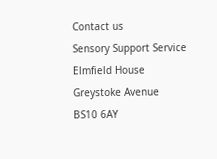Contact us
Sensory Support Service
Elmfield House
Greystoke Avenue
BS10 6AY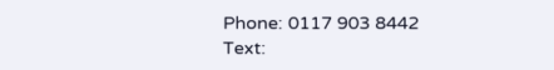Phone: 0117 903 8442
Text: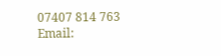07407 814 763
Email: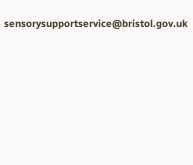sensorysupportservice@bristol.gov.uk